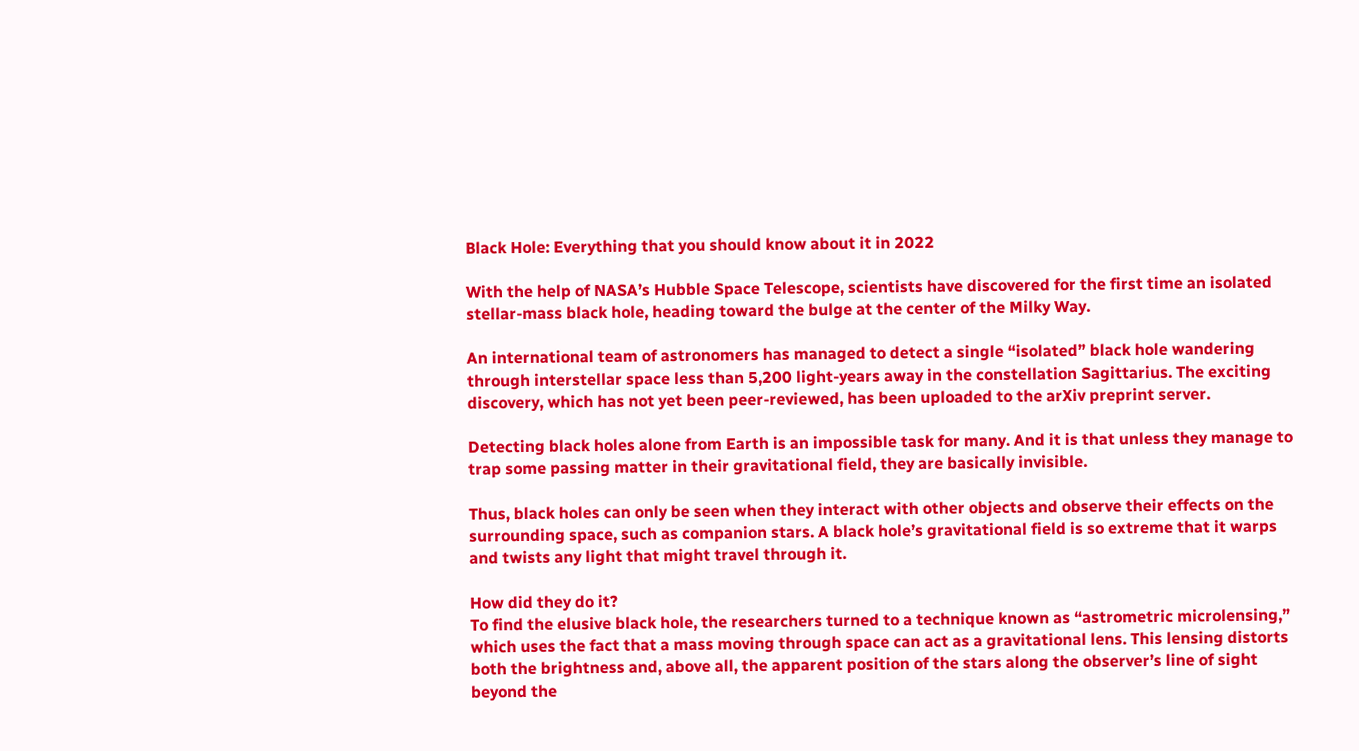Black Hole: Everything that you should know about it in 2022

With the help of NASA’s Hubble Space Telescope, scientists have discovered for the first time an isolated stellar-mass black hole, heading toward the bulge at the center of the Milky Way.

An international team of astronomers has managed to detect a single “isolated” black hole wandering through interstellar space less than 5,200 light-years away in the constellation Sagittarius. The exciting discovery, which has not yet been peer-reviewed, has been uploaded to the arXiv preprint server.

Detecting black holes alone from Earth is an impossible task for many. And it is that unless they manage to trap some passing matter in their gravitational field, they are basically invisible.

Thus, black holes can only be seen when they interact with other objects and observe their effects on the surrounding space, such as companion stars. A black hole’s gravitational field is so extreme that it warps and twists any light that might travel through it.

How did they do it?
To find the elusive black hole, the researchers turned to a technique known as “astrometric microlensing,” which uses the fact that a mass moving through space can act as a gravitational lens. This lensing distorts both the brightness and, above all, the apparent position of the stars along the observer’s line of sight beyond the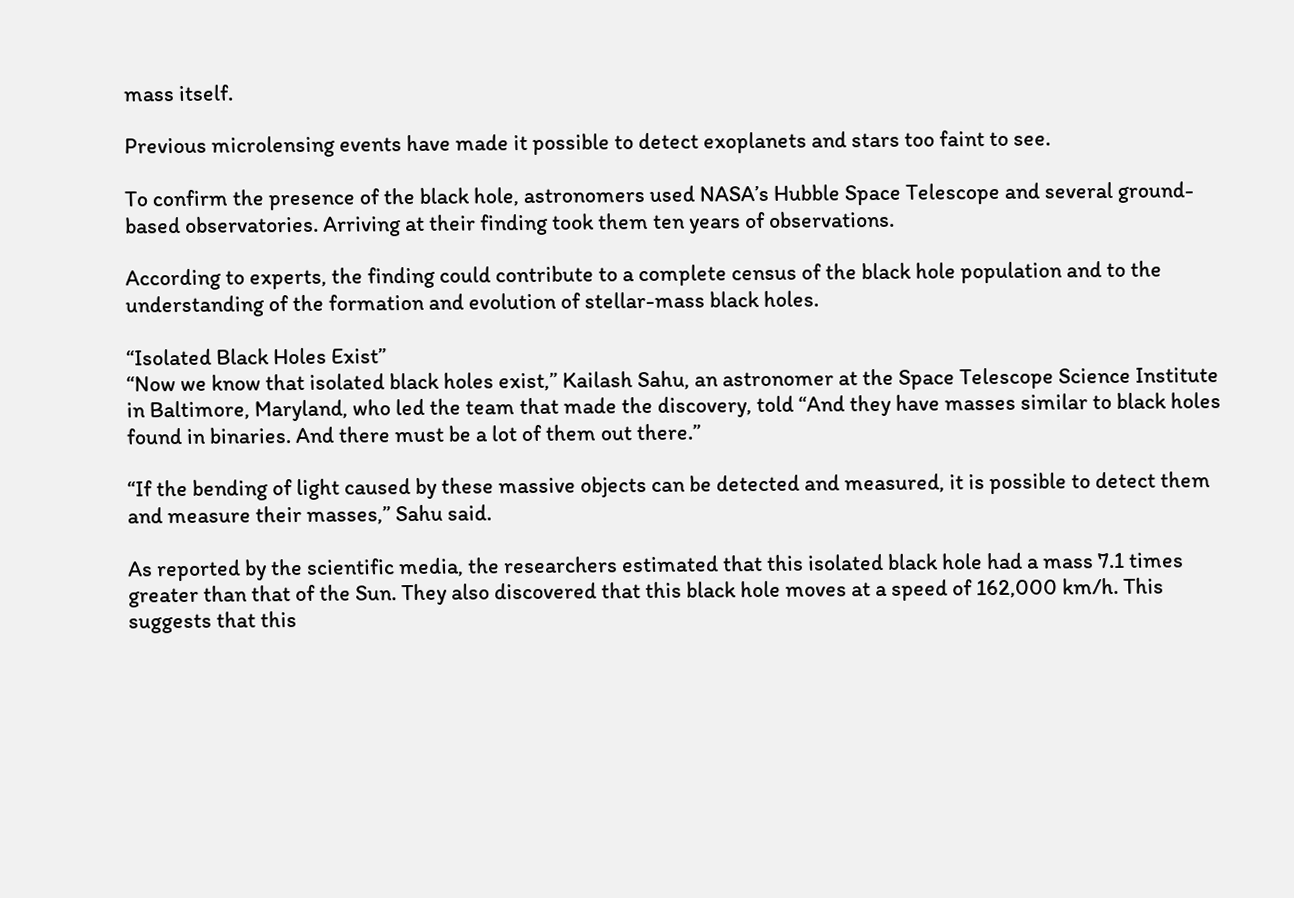mass itself.

Previous microlensing events have made it possible to detect exoplanets and stars too faint to see.

To confirm the presence of the black hole, astronomers used NASA’s Hubble Space Telescope and several ground-based observatories. Arriving at their finding took them ten years of observations.

According to experts, the finding could contribute to a complete census of the black hole population and to the understanding of the formation and evolution of stellar-mass black holes.

“Isolated Black Holes Exist”
“Now we know that isolated black holes exist,” Kailash Sahu, an astronomer at the Space Telescope Science Institute in Baltimore, Maryland, who led the team that made the discovery, told “And they have masses similar to black holes found in binaries. And there must be a lot of them out there.”

“If the bending of light caused by these massive objects can be detected and measured, it is possible to detect them and measure their masses,” Sahu said.

As reported by the scientific media, the researchers estimated that this isolated black hole had a mass 7.1 times greater than that of the Sun. They also discovered that this black hole moves at a speed of 162,000 km/h. This suggests that this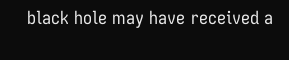black hole may have received a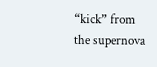“kick” from the supernova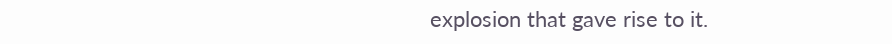explosion that gave rise to it.